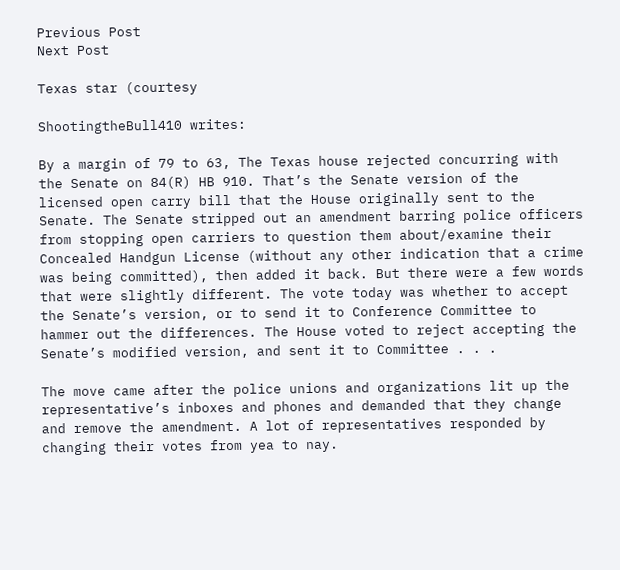Previous Post
Next Post

Texas star (courtesy

ShootingtheBull410 writes:

By a margin of 79 to 63, The Texas house rejected concurring with the Senate on 84(R) HB 910. That’s the Senate version of the licensed open carry bill that the House originally sent to the Senate. The Senate stripped out an amendment barring police officers from stopping open carriers to question them about/examine their Concealed Handgun License (without any other indication that a crime was being committed), then added it back. But there were a few words that were slightly different. The vote today was whether to accept the Senate’s version, or to send it to Conference Committee to hammer out the differences. The House voted to reject accepting the Senate’s modified version, and sent it to Committee . . .

The move came after the police unions and organizations lit up the representative’s inboxes and phones and demanded that they change and remove the amendment. A lot of representatives responded by changing their votes from yea to nay.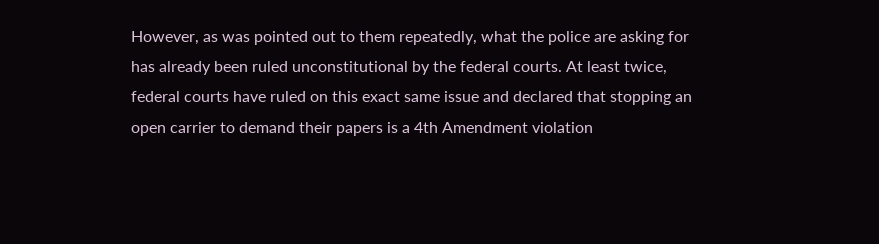However, as was pointed out to them repeatedly, what the police are asking for has already been ruled unconstitutional by the federal courts. At least twice, federal courts have ruled on this exact same issue and declared that stopping an open carrier to demand their papers is a 4th Amendment violation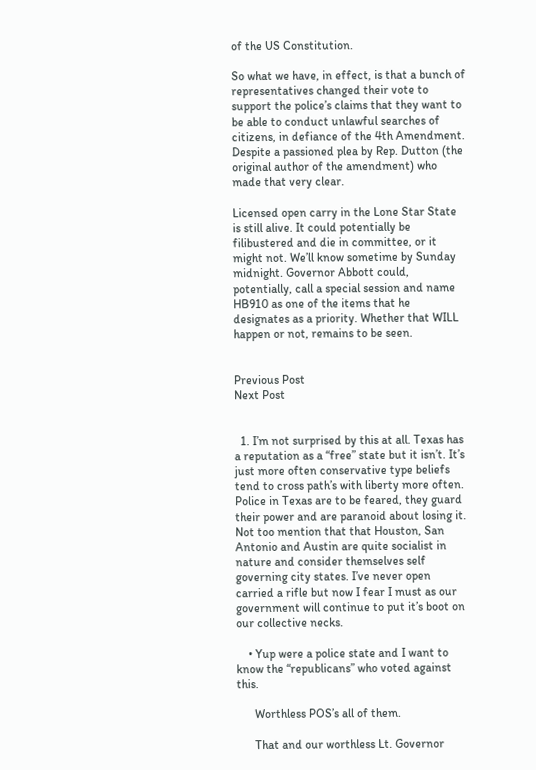of the US Constitution.

So what we have, in effect, is that a bunch of representatives changed their vote to support the police’s claims that they want to be able to conduct unlawful searches of citizens, in defiance of the 4th Amendment. Despite a passioned plea by Rep. Dutton (the original author of the amendment) who made that very clear.

Licensed open carry in the Lone Star State is still alive. It could potentially be filibustered and die in committee, or it might not. We’ll know sometime by Sunday midnight. Governor Abbott could, potentially, call a special session and name HB910 as one of the items that he designates as a priority. Whether that WILL happen or not, remains to be seen.


Previous Post
Next Post


  1. I’m not surprised by this at all. Texas has a reputation as a “free” state but it isn’t. It’s just more often conservative type beliefs tend to cross path’s with liberty more often. Police in Texas are to be feared, they guard their power and are paranoid about losing it. Not too mention that that Houston, San Antonio and Austin are quite socialist in nature and consider themselves self governing city states. I’ve never open carried a rifle but now I fear I must as our government will continue to put it’s boot on our collective necks.

    • Yup were a police state and I want to know the “republicans” who voted against this.

      Worthless POS’s all of them.

      That and our worthless Lt. Governor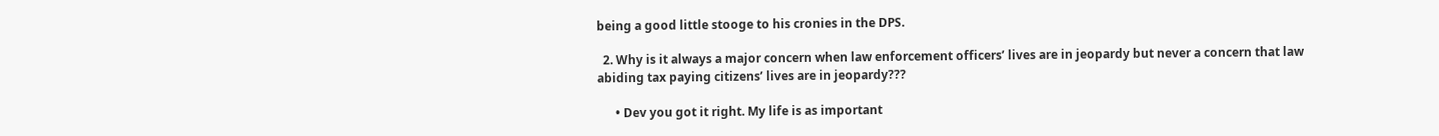being a good little stooge to his cronies in the DPS.

  2. Why is it always a major concern when law enforcement officers’ lives are in jeopardy but never a concern that law abiding tax paying citizens’ lives are in jeopardy???

      • Dev you got it right. My life is as important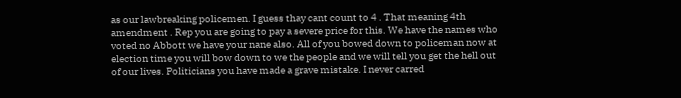as our lawbreaking policemen. I guess thay cant count to 4 . That meaning 4th amendment . Rep you are going to pay a severe price for this. We have the names who voted no Abbott we have your nane also. All of you bowed down to policeman now at election time you will bow down to we the people and we will tell you get the hell out of our lives. Politicians you have made a grave mistake. I never carred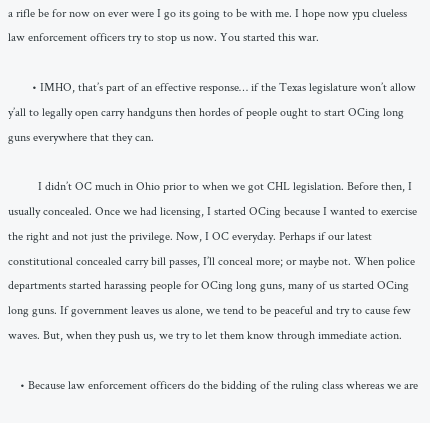a rifle be for now on ever were I go its going to be with me. I hope now ypu clueless law enforcement officers try to stop us now. You started this war.

        • IMHO, that’s part of an effective response… if the Texas legislature won’t allow y’all to legally open carry handguns then hordes of people ought to start OCing long guns everywhere that they can.

          I didn’t OC much in Ohio prior to when we got CHL legislation. Before then, I usually concealed. Once we had licensing, I started OCing because I wanted to exercise the right and not just the privilege. Now, I OC everyday. Perhaps if our latest constitutional concealed carry bill passes, I’ll conceal more; or maybe not. When police departments started harassing people for OCing long guns, many of us started OCing long guns. If government leaves us alone, we tend to be peaceful and try to cause few waves. But, when they push us, we try to let them know through immediate action.

    • Because law enforcement officers do the bidding of the ruling class whereas we are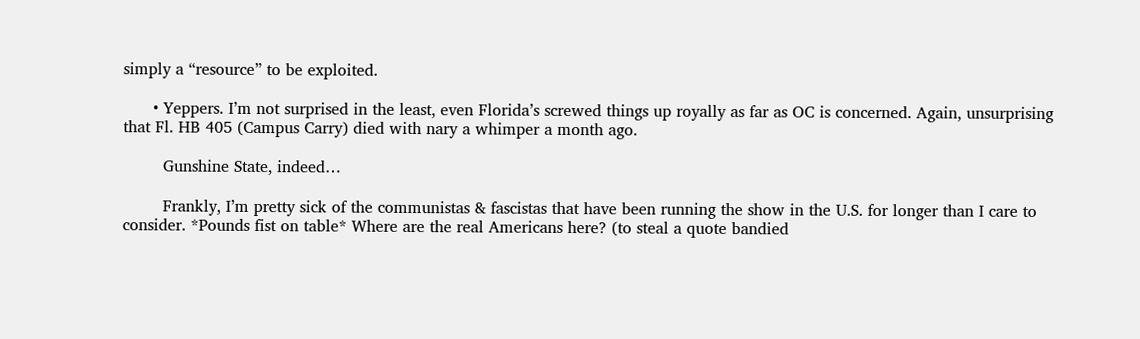simply a “resource” to be exploited.

      • Yeppers. I’m not surprised in the least, even Florida’s screwed things up royally as far as OC is concerned. Again, unsurprising that Fl. HB 405 (Campus Carry) died with nary a whimper a month ago.

        Gunshine State, indeed…

        Frankly, I’m pretty sick of the communistas & fascistas that have been running the show in the U.S. for longer than I care to consider. *Pounds fist on table* Where are the real Americans here? (to steal a quote bandied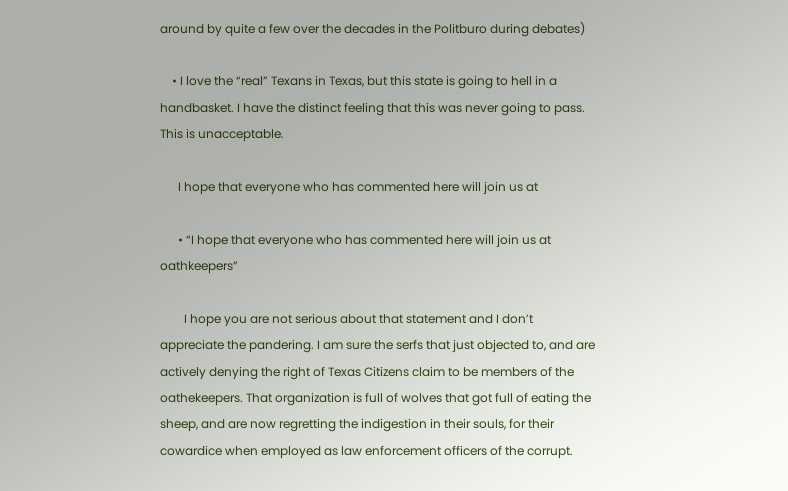around by quite a few over the decades in the Politburo during debates)

    • I love the “real” Texans in Texas, but this state is going to hell in a handbasket. I have the distinct feeling that this was never going to pass. This is unacceptable.

      I hope that everyone who has commented here will join us at

      • “I hope that everyone who has commented here will join us at oathkeepers”

        I hope you are not serious about that statement and I don’t appreciate the pandering. I am sure the serfs that just objected to, and are actively denying the right of Texas Citizens claim to be members of the oathekeepers. That organization is full of wolves that got full of eating the sheep, and are now regretting the indigestion in their souls, for their cowardice when employed as law enforcement officers of the corrupt.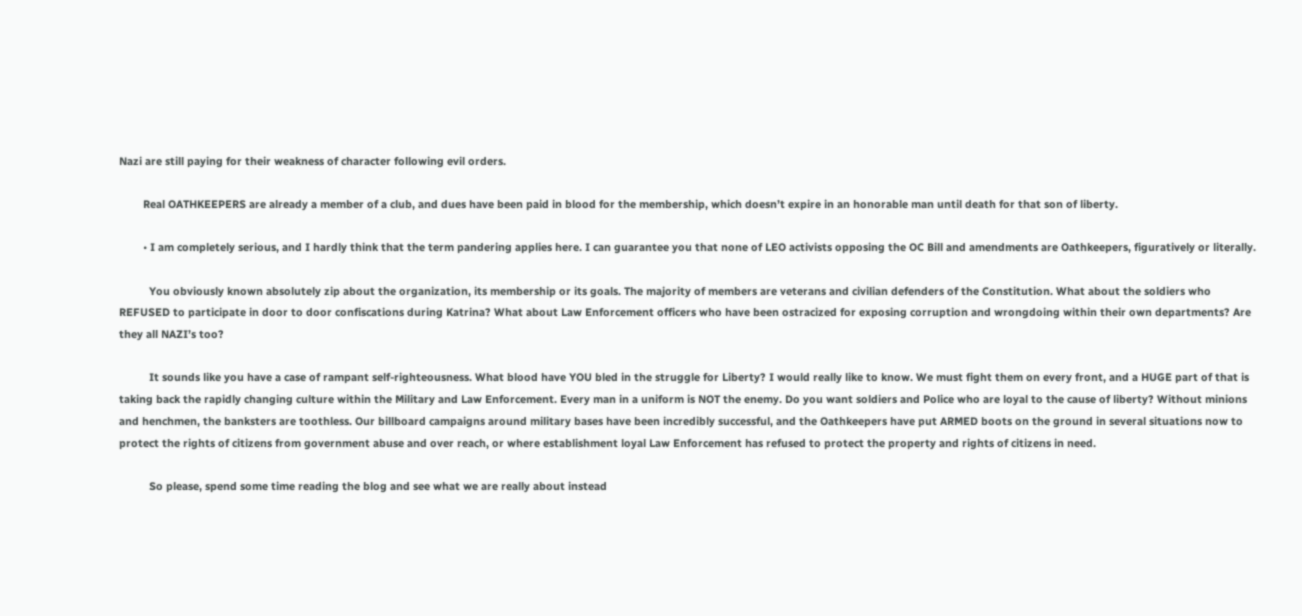Nazi are still paying for their weakness of character following evil orders.

        Real OATHKEEPERS are already a member of a club, and dues have been paid in blood for the membership, which doesn’t expire in an honorable man until death for that son of liberty.

        • I am completely serious, and I hardly think that the term pandering applies here. I can guarantee you that none of LEO activists opposing the OC Bill and amendments are Oathkeepers, figuratively or literally.

          You obviously known absolutely zip about the organization, its membership or its goals. The majority of members are veterans and civilian defenders of the Constitution. What about the soldiers who REFUSED to participate in door to door confiscations during Katrina? What about Law Enforcement officers who have been ostracized for exposing corruption and wrongdoing within their own departments? Are they all NAZI’s too?

          It sounds like you have a case of rampant self-righteousness. What blood have YOU bled in the struggle for Liberty? I would really like to know. We must fight them on every front, and a HUGE part of that is taking back the rapidly changing culture within the Military and Law Enforcement. Every man in a uniform is NOT the enemy. Do you want soldiers and Police who are loyal to the cause of liberty? Without minions and henchmen, the banksters are toothless. Our billboard campaigns around military bases have been incredibly successful, and the Oathkeepers have put ARMED boots on the ground in several situations now to protect the rights of citizens from government abuse and over reach, or where establishment loyal Law Enforcement has refused to protect the property and rights of citizens in need.

          So please, spend some time reading the blog and see what we are really about instead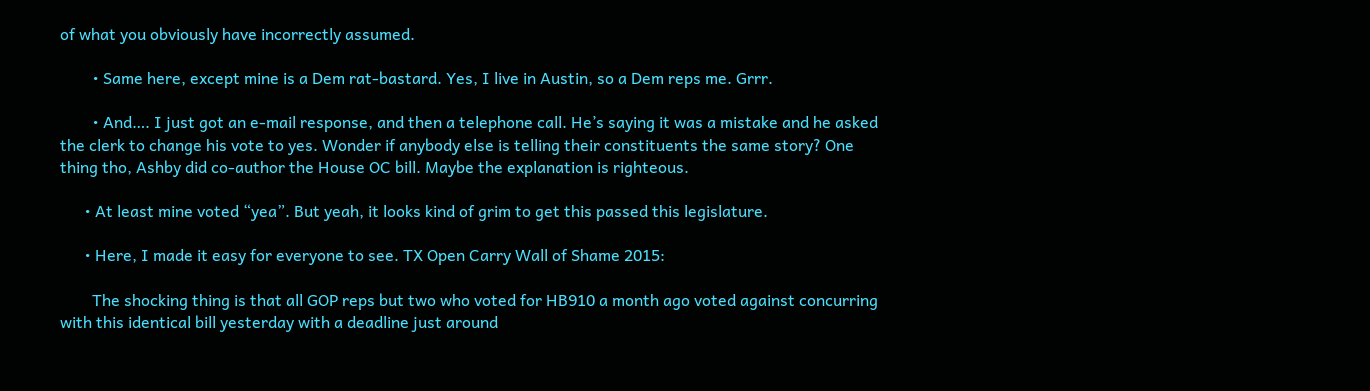of what you obviously have incorrectly assumed.

        • Same here, except mine is a Dem rat-bastard. Yes, I live in Austin, so a Dem reps me. Grrr.

        • And…. I just got an e-mail response, and then a telephone call. He’s saying it was a mistake and he asked the clerk to change his vote to yes. Wonder if anybody else is telling their constituents the same story? One thing tho, Ashby did co-author the House OC bill. Maybe the explanation is righteous.

      • At least mine voted “yea”. But yeah, it looks kind of grim to get this passed this legislature.

      • Here, I made it easy for everyone to see. TX Open Carry Wall of Shame 2015:

        The shocking thing is that all GOP reps but two who voted for HB910 a month ago voted against concurring with this identical bill yesterday with a deadline just around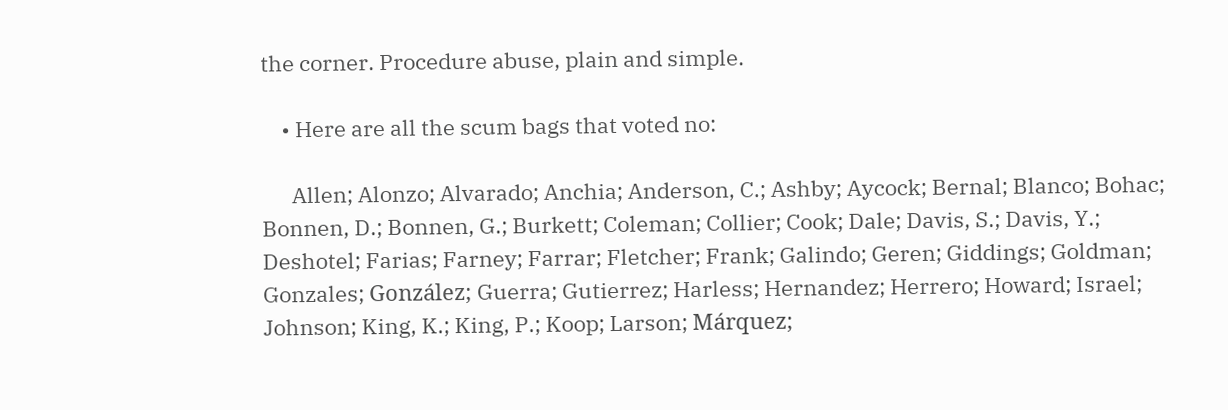the corner. Procedure abuse, plain and simple.

    • Here are all the scum bags that voted no:

      Allen; Alonzo; Alvarado; Anchia; Anderson, C.; Ashby; Aycock; Bernal; Blanco; Bohac; Bonnen, D.; Bonnen, G.; Burkett; Coleman; Collier; Cook; Dale; Davis, S.; Davis, Y.; Deshotel; Farias; Farney; Farrar; Fletcher; Frank; Galindo; Geren; Giddings; Goldman; Gonzales; González; Guerra; Gutierrez; Harless; Hernandez; Herrero; Howard; Israel; Johnson; King, K.; King, P.; Koop; Larson; Márquez;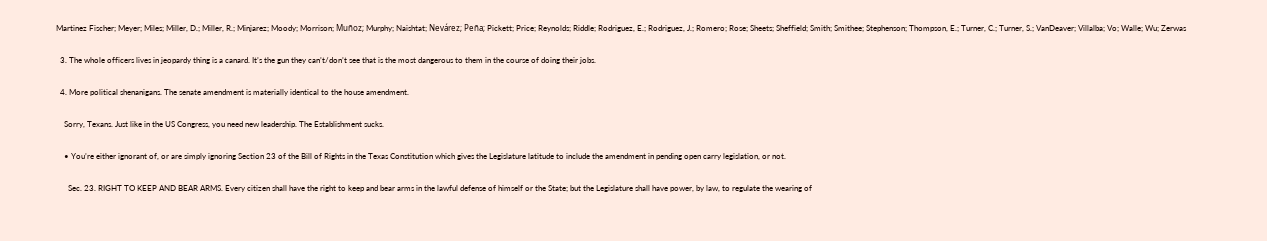Martinez Fischer; Meyer; Miles; Miller, D.; Miller, R.; Minjarez; Moody; Morrison; Muñoz; Murphy; Naishtat; Nevárez; Peña; Pickett; Price; Reynolds; Riddle; Rodriguez, E.; Rodriguez, J.; Romero; Rose; Sheets; Sheffield; Smith; Smithee; Stephenson; Thompson, E.; Turner, C.; Turner, S.; VanDeaver; Villalba; Vo; Walle; Wu; Zerwas

  3. The whole officers lives in jeopardy thing is a canard. It’s the gun they can’t/don’t see that is the most dangerous to them in the course of doing their jobs.

  4. More political shenanigans. The senate amendment is materially identical to the house amendment.

    Sorry, Texans. Just like in the US Congress, you need new leadership. The Establishment sucks.

    • You’re either ignorant of, or are simply ignoring Section 23 of the Bill of Rights in the Texas Constitution which gives the Legislature latitude to include the amendment in pending open carry legislation, or not.

      Sec. 23. RIGHT TO KEEP AND BEAR ARMS. Every citizen shall have the right to keep and bear arms in the lawful defense of himself or the State; but the Legislature shall have power, by law, to regulate the wearing of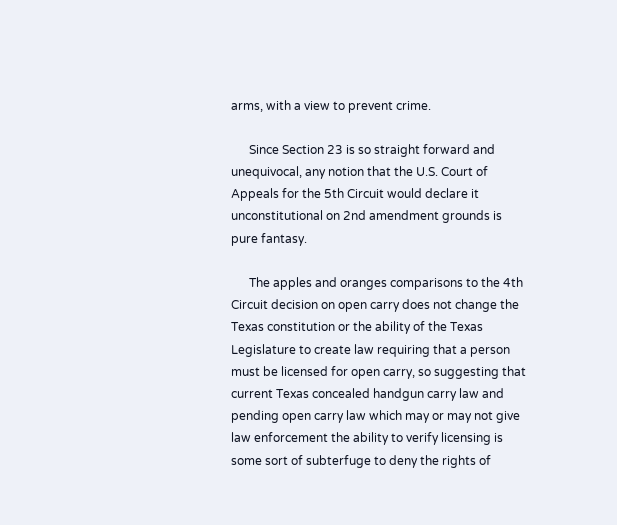arms, with a view to prevent crime.

      Since Section 23 is so straight forward and unequivocal, any notion that the U.S. Court of Appeals for the 5th Circuit would declare it unconstitutional on 2nd amendment grounds is pure fantasy.

      The apples and oranges comparisons to the 4th Circuit decision on open carry does not change the Texas constitution or the ability of the Texas Legislature to create law requiring that a person must be licensed for open carry, so suggesting that current Texas concealed handgun carry law and pending open carry law which may or may not give law enforcement the ability to verify licensing is some sort of subterfuge to deny the rights of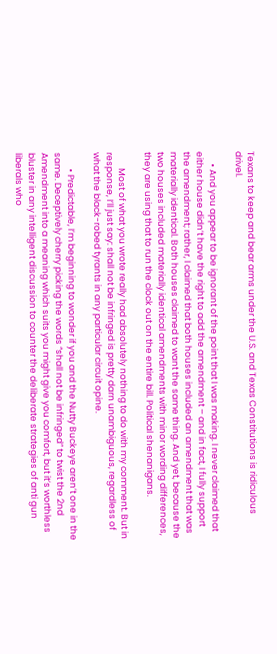Texans to keep and bear arms under the U.S. and Texas Constitutions is ridiculous drivel.

      • And you appear to be ignorant of the point that I was making. I never claimed that either house didn’t have the right to add the amendment – and in fact, I fully support the amendment; rather, I claimed that both houses included an amendment that was materially identical. Both houses claimed to want the same thing. And yet, because the two houses included materially identical amendments with minor wording differences, they are using that to run the clock out on the entire bill. Political shenanigans.

        Most of what you wrote really had absolutely nothing to do with my comment. But in response, I’ll just say: shall not be infringed is pretty darn unambiguous, regardless of what the black-robed tyrants in any particular circuit opine.

        • Predictable, I’m beginning to wonder if you and the Nutty Buckeye aren’t one in the same. Deceptively cherry picking the words “shall not be infringed” to twist the 2nd Amendment into a meaning which suits you might give you comfort, but it’s worthless bluster in any intelligent discussion to counter the deliberate strategies of anti gun liberals who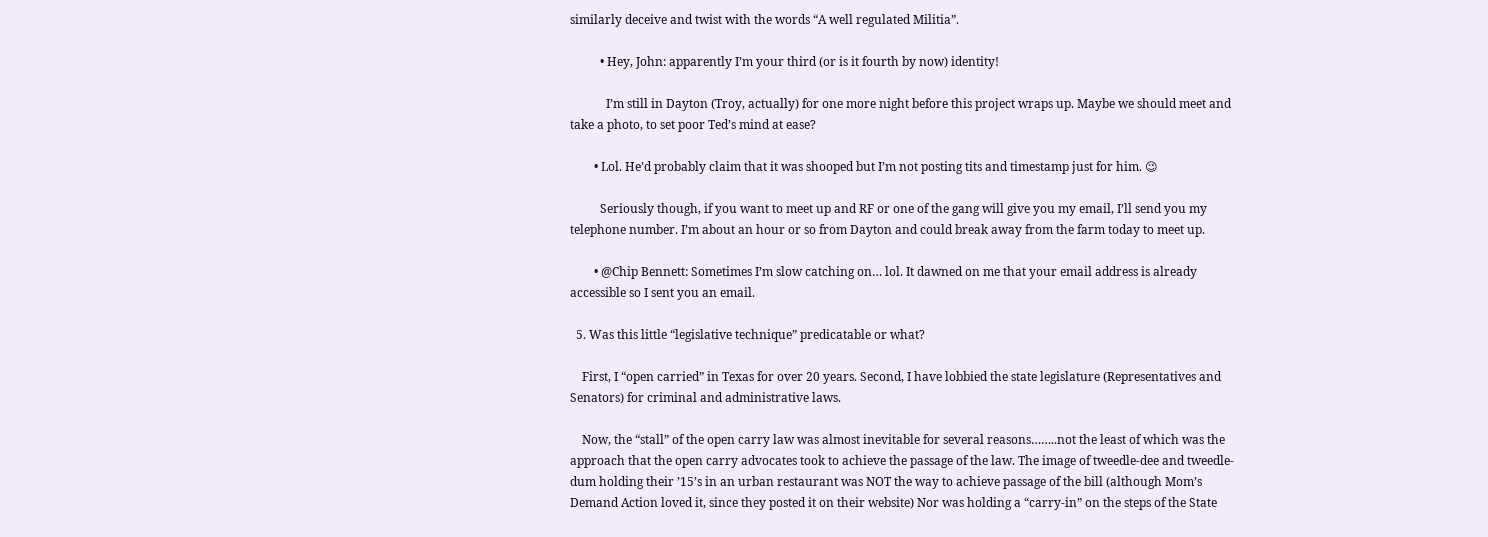similarly deceive and twist with the words “A well regulated Militia”.

          • Hey, John: apparently I’m your third (or is it fourth by now) identity!

            I’m still in Dayton (Troy, actually) for one more night before this project wraps up. Maybe we should meet and take a photo, to set poor Ted’s mind at ease?

        • Lol. He’d probably claim that it was shooped but I’m not posting tits and timestamp just for him. 😉

          Seriously though, if you want to meet up and RF or one of the gang will give you my email, I’ll send you my telephone number. I’m about an hour or so from Dayton and could break away from the farm today to meet up.

        • @Chip Bennett: Sometimes I’m slow catching on… lol. It dawned on me that your email address is already accessible so I sent you an email.

  5. Was this little “legislative technique” predicatable or what?

    First, I “open carried” in Texas for over 20 years. Second, I have lobbied the state legislature (Representatives and Senators) for criminal and administrative laws.

    Now, the “stall” of the open carry law was almost inevitable for several reasons……..not the least of which was the approach that the open carry advocates took to achieve the passage of the law. The image of tweedle-dee and tweedle-dum holding their ’15’s in an urban restaurant was NOT the way to achieve passage of the bill (although Mom’s Demand Action loved it, since they posted it on their website) Nor was holding a “carry-in” on the steps of the State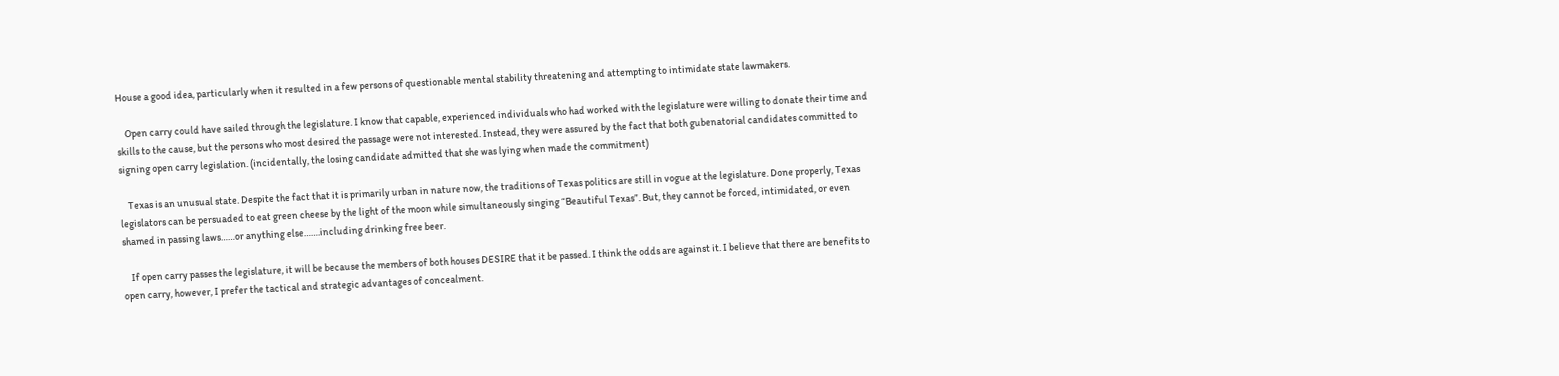House a good idea, particularly when it resulted in a few persons of questionable mental stability threatening and attempting to intimidate state lawmakers.

    Open carry could have sailed through the legislature. I know that capable, experienced individuals who had worked with the legislature were willing to donate their time and skills to the cause, but the persons who most desired the passage were not interested. Instead, they were assured by the fact that both gubenatorial candidates committed to signing open carry legislation. (incidentally, the losing candidate admitted that she was lying when made the commitment)

    Texas is an unusual state. Despite the fact that it is primarily urban in nature now, the traditions of Texas politics are still in vogue at the legislature. Done properly, Texas legislators can be persuaded to eat green cheese by the light of the moon while simultaneously singing “Beautiful Texas”. But, they cannot be forced, intimidated, or even shamed in passing laws……or anything else…….including drinking free beer.

    If open carry passes the legislature, it will be because the members of both houses DESIRE that it be passed. I think the odds are against it. I believe that there are benefits to open carry, however, I prefer the tactical and strategic advantages of concealment.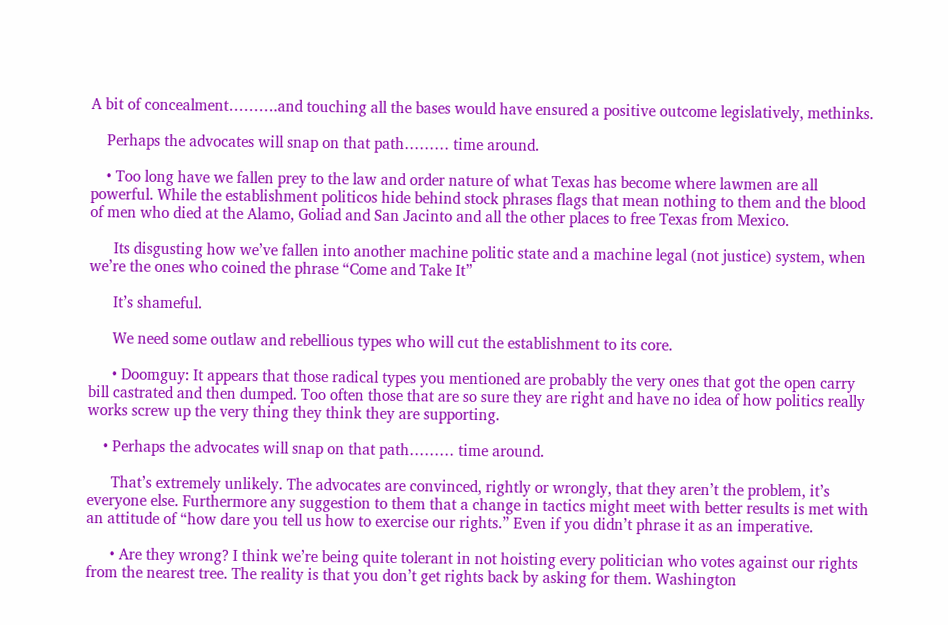A bit of concealment……….and touching all the bases would have ensured a positive outcome legislatively, methinks.

    Perhaps the advocates will snap on that path……… time around.

    • Too long have we fallen prey to the law and order nature of what Texas has become where lawmen are all powerful. While the establishment politicos hide behind stock phrases flags that mean nothing to them and the blood of men who died at the Alamo, Goliad and San Jacinto and all the other places to free Texas from Mexico.

      Its disgusting how we’ve fallen into another machine politic state and a machine legal (not justice) system, when we’re the ones who coined the phrase “Come and Take It”

      It’s shameful.

      We need some outlaw and rebellious types who will cut the establishment to its core.

      • Doomguy: It appears that those radical types you mentioned are probably the very ones that got the open carry bill castrated and then dumped. Too often those that are so sure they are right and have no idea of how politics really works screw up the very thing they think they are supporting.

    • Perhaps the advocates will snap on that path……… time around.

      That’s extremely unlikely. The advocates are convinced, rightly or wrongly, that they aren’t the problem, it’s everyone else. Furthermore any suggestion to them that a change in tactics might meet with better results is met with an attitude of “how dare you tell us how to exercise our rights.” Even if you didn’t phrase it as an imperative.

      • Are they wrong? I think we’re being quite tolerant in not hoisting every politician who votes against our rights from the nearest tree. The reality is that you don’t get rights back by asking for them. Washington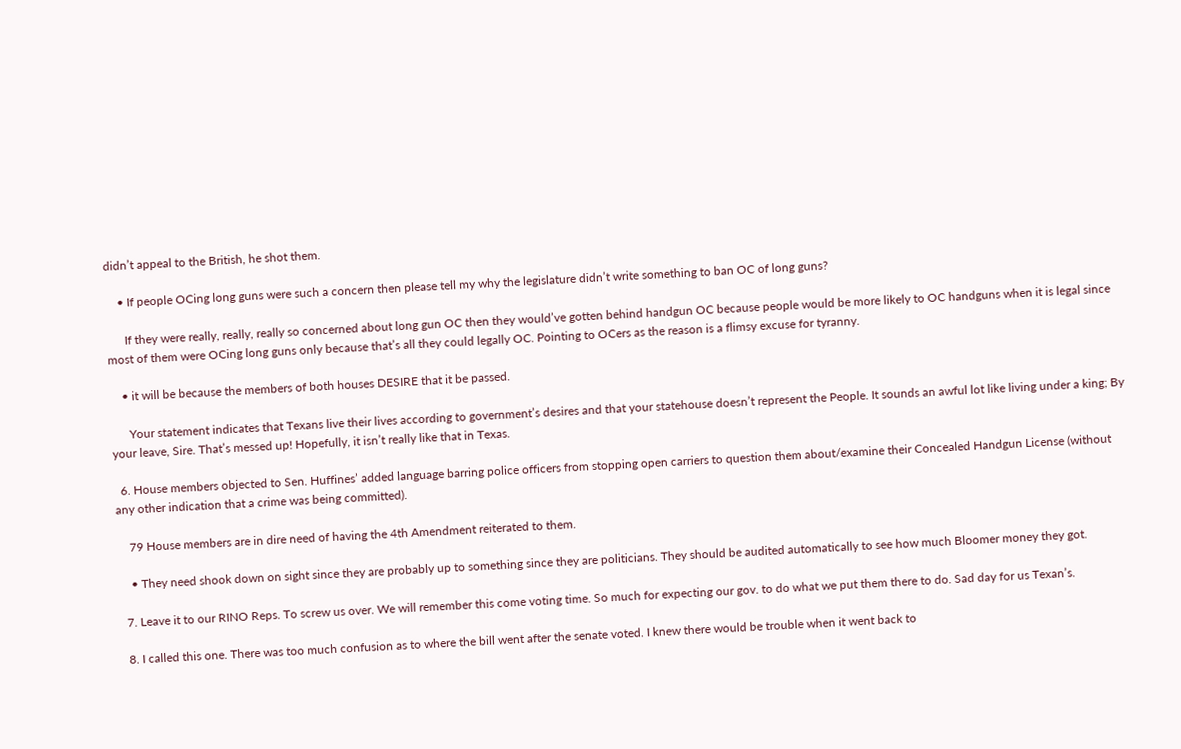didn’t appeal to the British, he shot them.

    • If people OCing long guns were such a concern then please tell my why the legislature didn’t write something to ban OC of long guns?

      If they were really, really, really so concerned about long gun OC then they would’ve gotten behind handgun OC because people would be more likely to OC handguns when it is legal since most of them were OCing long guns only because that’s all they could legally OC. Pointing to OCers as the reason is a flimsy excuse for tyranny.

    • it will be because the members of both houses DESIRE that it be passed.

      Your statement indicates that Texans live their lives according to government’s desires and that your statehouse doesn’t represent the People. It sounds an awful lot like living under a king; By your leave, Sire. That’s messed up! Hopefully, it isn’t really like that in Texas.

  6. House members objected to Sen. Huffines’ added language barring police officers from stopping open carriers to question them about/examine their Concealed Handgun License (without any other indication that a crime was being committed).

    79 House members are in dire need of having the 4th Amendment reiterated to them.

    • They need shook down on sight since they are probably up to something since they are politicians. They should be audited automatically to see how much Bloomer money they got.

  7. Leave it to our RINO Reps. To screw us over. We will remember this come voting time. So much for expecting our gov. to do what we put them there to do. Sad day for us Texan’s.

  8. I called this one. There was too much confusion as to where the bill went after the senate voted. I knew there would be trouble when it went back to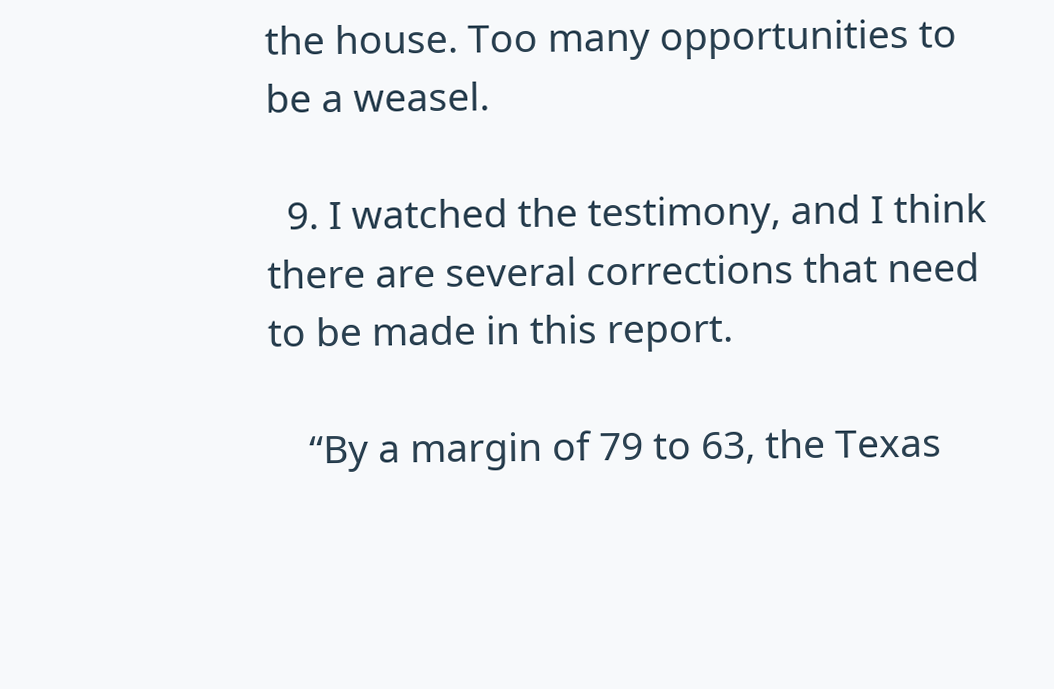the house. Too many opportunities to be a weasel.

  9. I watched the testimony, and I think there are several corrections that need to be made in this report.

    “By a margin of 79 to 63, the Texas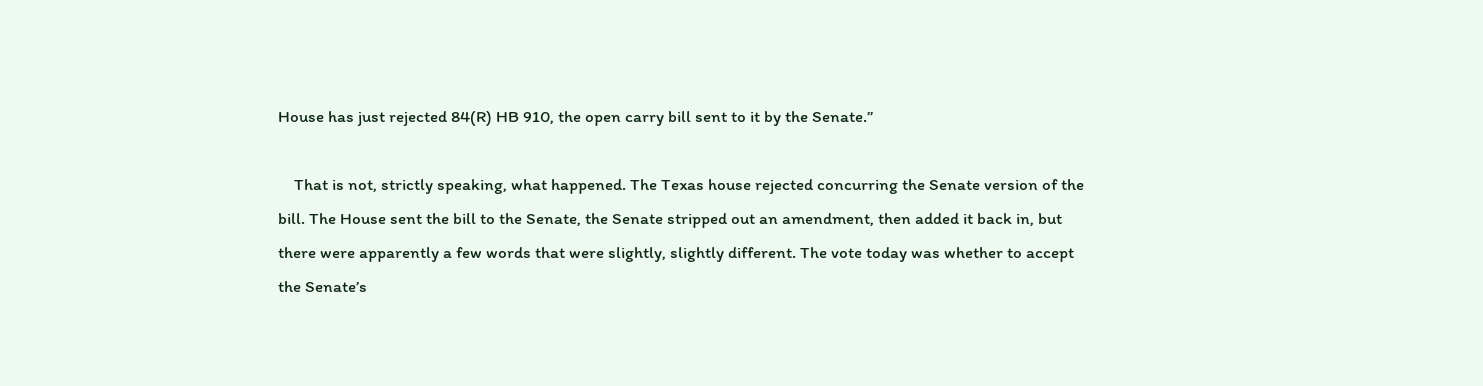House has just rejected 84(R) HB 910, the open carry bill sent to it by the Senate.”

    That is not, strictly speaking, what happened. The Texas house rejected concurring the Senate version of the bill. The House sent the bill to the Senate, the Senate stripped out an amendment, then added it back in, but there were apparently a few words that were slightly, slightly different. The vote today was whether to accept the Senate’s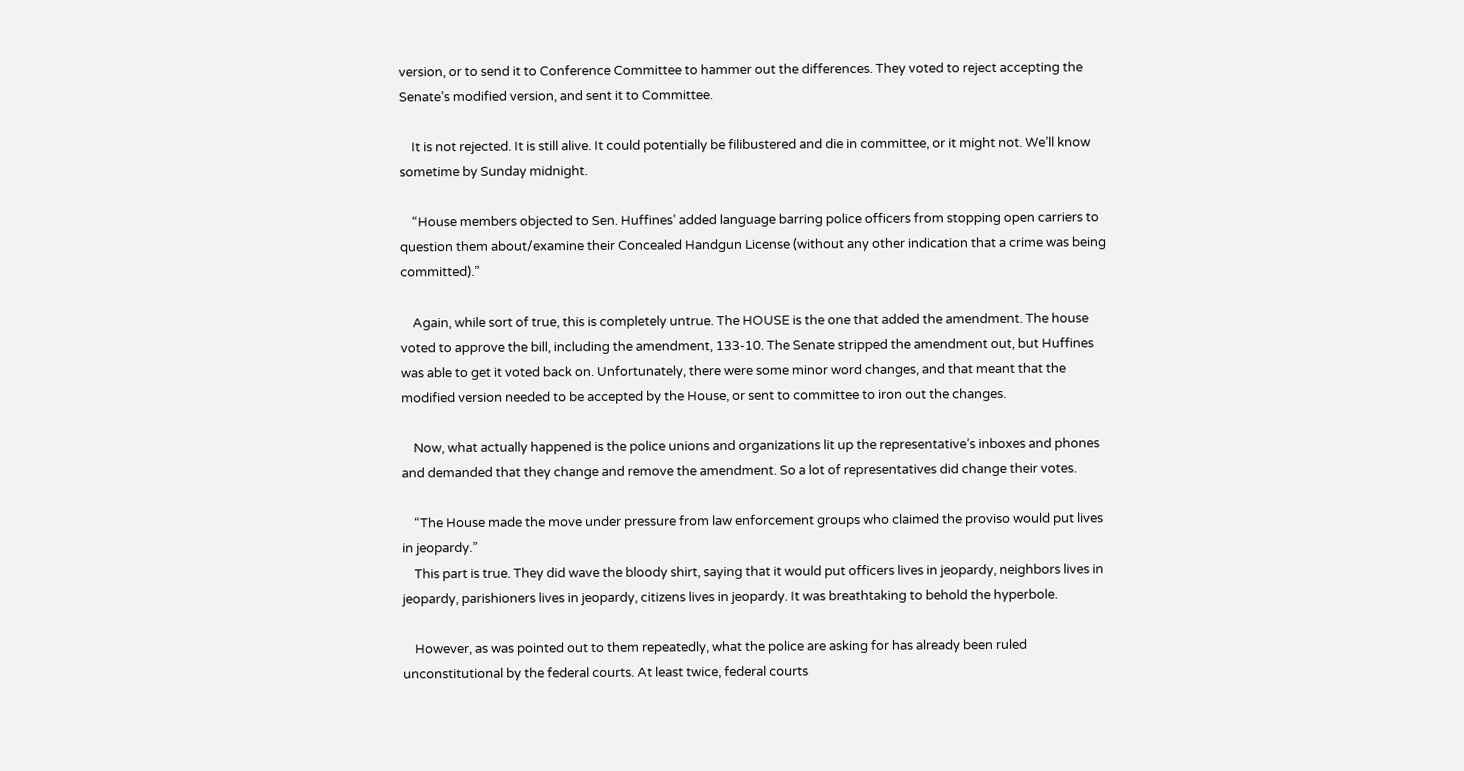version, or to send it to Conference Committee to hammer out the differences. They voted to reject accepting the Senate’s modified version, and sent it to Committee.

    It is not rejected. It is still alive. It could potentially be filibustered and die in committee, or it might not. We’ll know sometime by Sunday midnight.

    “House members objected to Sen. Huffines’ added language barring police officers from stopping open carriers to question them about/examine their Concealed Handgun License (without any other indication that a crime was being committed).”

    Again, while sort of true, this is completely untrue. The HOUSE is the one that added the amendment. The house voted to approve the bill, including the amendment, 133-10. The Senate stripped the amendment out, but Huffines was able to get it voted back on. Unfortunately, there were some minor word changes, and that meant that the modified version needed to be accepted by the House, or sent to committee to iron out the changes.

    Now, what actually happened is the police unions and organizations lit up the representative’s inboxes and phones and demanded that they change and remove the amendment. So a lot of representatives did change their votes.

    “The House made the move under pressure from law enforcement groups who claimed the proviso would put lives in jeopardy.”
    This part is true. They did wave the bloody shirt, saying that it would put officers lives in jeopardy, neighbors lives in jeopardy, parishioners lives in jeopardy, citizens lives in jeopardy. It was breathtaking to behold the hyperbole.

    However, as was pointed out to them repeatedly, what the police are asking for has already been ruled unconstitutional by the federal courts. At least twice, federal courts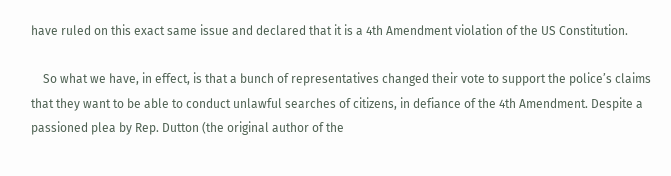have ruled on this exact same issue and declared that it is a 4th Amendment violation of the US Constitution.

    So what we have, in effect, is that a bunch of representatives changed their vote to support the police’s claims that they want to be able to conduct unlawful searches of citizens, in defiance of the 4th Amendment. Despite a passioned plea by Rep. Dutton (the original author of the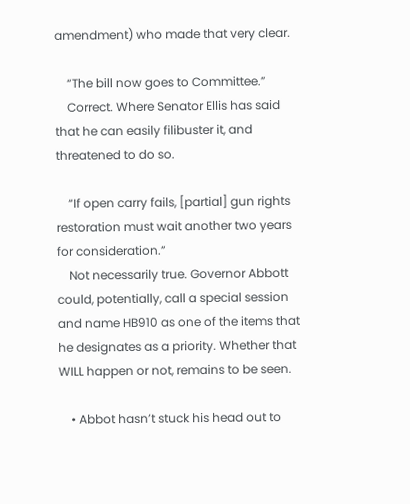amendment) who made that very clear.

    “The bill now goes to Committee.”
    Correct. Where Senator Ellis has said that he can easily filibuster it, and threatened to do so.

    “If open carry fails, [partial] gun rights restoration must wait another two years for consideration.”
    Not necessarily true. Governor Abbott could, potentially, call a special session and name HB910 as one of the items that he designates as a priority. Whether that WILL happen or not, remains to be seen.

    • Abbot hasn’t stuck his head out to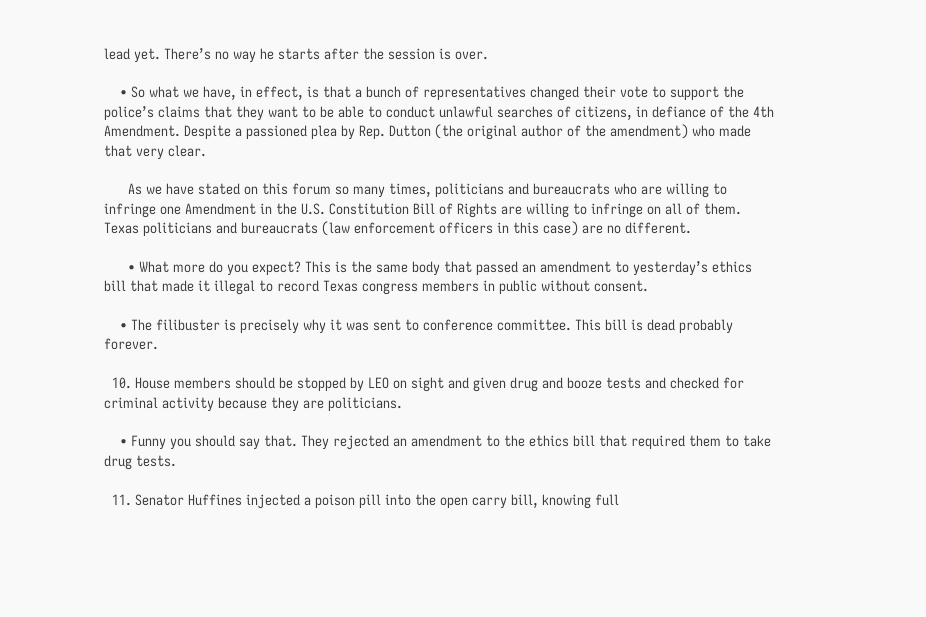lead yet. There’s no way he starts after the session is over.

    • So what we have, in effect, is that a bunch of representatives changed their vote to support the police’s claims that they want to be able to conduct unlawful searches of citizens, in defiance of the 4th Amendment. Despite a passioned plea by Rep. Dutton (the original author of the amendment) who made that very clear.

      As we have stated on this forum so many times, politicians and bureaucrats who are willing to infringe one Amendment in the U.S. Constitution Bill of Rights are willing to infringe on all of them. Texas politicians and bureaucrats (law enforcement officers in this case) are no different.

      • What more do you expect? This is the same body that passed an amendment to yesterday’s ethics bill that made it illegal to record Texas congress members in public without consent.

    • The filibuster is precisely why it was sent to conference committee. This bill is dead probably forever.

  10. House members should be stopped by LEO on sight and given drug and booze tests and checked for criminal activity because they are politicians.

    • Funny you should say that. They rejected an amendment to the ethics bill that required them to take drug tests.

  11. Senator Huffines injected a poison pill into the open carry bill, knowing full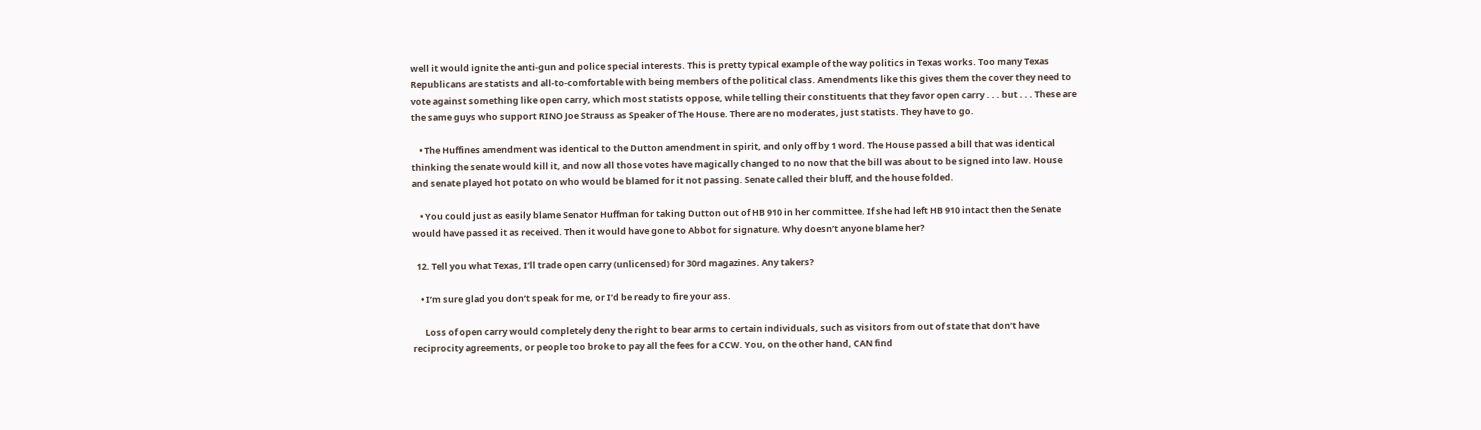well it would ignite the anti-gun and police special interests. This is pretty typical example of the way politics in Texas works. Too many Texas Republicans are statists and all-to-comfortable with being members of the political class. Amendments like this gives them the cover they need to vote against something like open carry, which most statists oppose, while telling their constituents that they favor open carry . . . but . . . These are the same guys who support RINO Joe Strauss as Speaker of The House. There are no moderates, just statists. They have to go.

    • The Huffines amendment was identical to the Dutton amendment in spirit, and only off by 1 word. The House passed a bill that was identical thinking the senate would kill it, and now all those votes have magically changed to no now that the bill was about to be signed into law. House and senate played hot potato on who would be blamed for it not passing. Senate called their bluff, and the house folded.

    • You could just as easily blame Senator Huffman for taking Dutton out of HB 910 in her committee. If she had left HB 910 intact then the Senate would have passed it as received. Then it would have gone to Abbot for signature. Why doesn’t anyone blame her?

  12. Tell you what Texas, I’ll trade open carry (unlicensed) for 30rd magazines. Any takers?

    • I’m sure glad you don’t speak for me, or I’d be ready to fire your ass.

      Loss of open carry would completely deny the right to bear arms to certain individuals, such as visitors from out of state that don’t have reciprocity agreements, or people too broke to pay all the fees for a CCW. You, on the other hand, CAN find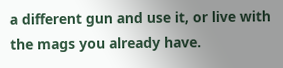a different gun and use it, or live with the mags you already have.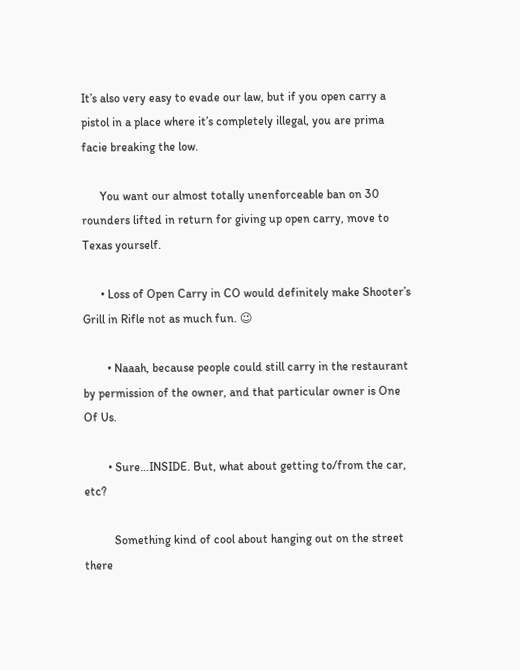It’s also very easy to evade our law, but if you open carry a pistol in a place where it’s completely illegal, you are prima facie breaking the low.

      You want our almost totally unenforceable ban on 30 rounders lifted in return for giving up open carry, move to Texas yourself.

      • Loss of Open Carry in CO would definitely make Shooter’s Grill in Rifle not as much fun. 😉

        • Naaah, because people could still carry in the restaurant by permission of the owner, and that particular owner is One Of Us.

        • Sure…INSIDE. But, what about getting to/from the car, etc?

          Something kind of cool about hanging out on the street there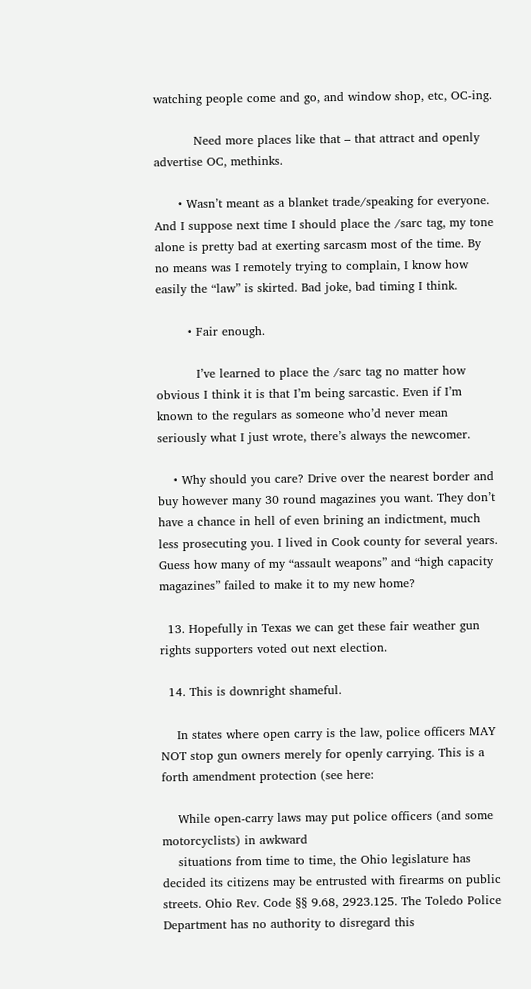watching people come and go, and window shop, etc, OC-ing.

          Need more places like that – that attract and openly advertise OC, methinks.

      • Wasn’t meant as a blanket trade/speaking for everyone. And I suppose next time I should place the /sarc tag, my tone alone is pretty bad at exerting sarcasm most of the time. By no means was I remotely trying to complain, I know how easily the “law” is skirted. Bad joke, bad timing I think.

        • Fair enough.

          I’ve learned to place the /sarc tag no matter how obvious I think it is that I’m being sarcastic. Even if I’m known to the regulars as someone who’d never mean seriously what I just wrote, there’s always the newcomer.

    • Why should you care? Drive over the nearest border and buy however many 30 round magazines you want. They don’t have a chance in hell of even brining an indictment, much less prosecuting you. I lived in Cook county for several years. Guess how many of my “assault weapons” and “high capacity magazines” failed to make it to my new home?

  13. Hopefully in Texas we can get these fair weather gun rights supporters voted out next election.

  14. This is downright shameful.

    In states where open carry is the law, police officers MAY NOT stop gun owners merely for openly carrying. This is a forth amendment protection (see here:

    While open-carry laws may put police officers (and some motorcyclists) in awkward
    situations from time to time, the Ohio legislature has decided its citizens may be entrusted with firearms on public streets. Ohio Rev. Code §§ 9.68, 2923.125. The Toledo Police Department has no authority to disregard this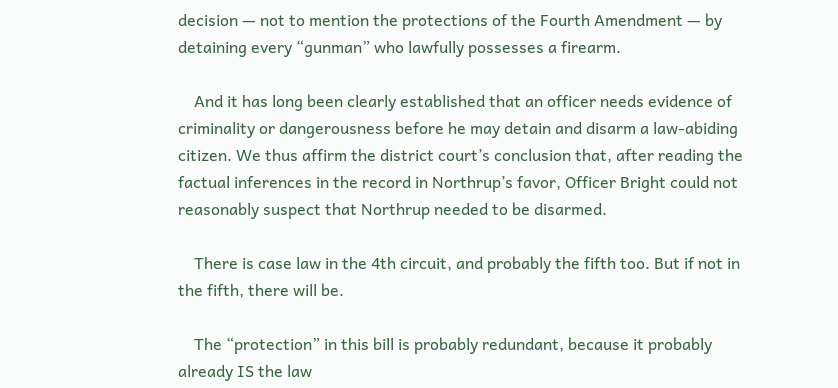decision — not to mention the protections of the Fourth Amendment — by detaining every “gunman” who lawfully possesses a firearm.

    And it has long been clearly established that an officer needs evidence of criminality or dangerousness before he may detain and disarm a law-abiding citizen. We thus affirm the district court’s conclusion that, after reading the factual inferences in the record in Northrup’s favor, Officer Bright could not reasonably suspect that Northrup needed to be disarmed.

    There is case law in the 4th circuit, and probably the fifth too. But if not in the fifth, there will be.

    The “protection” in this bill is probably redundant, because it probably already IS the law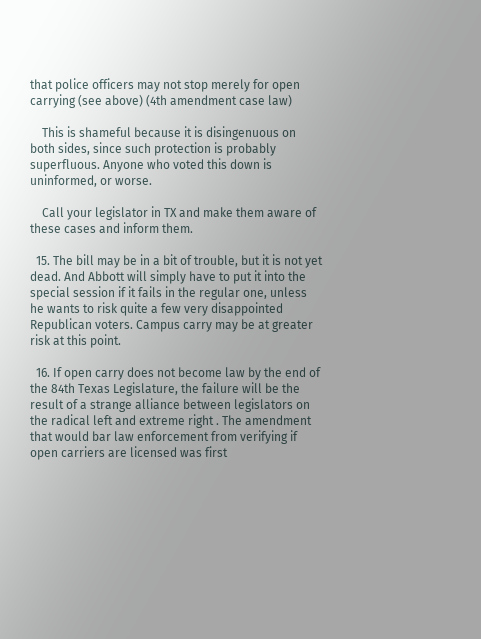that police officers may not stop merely for open carrying (see above) (4th amendment case law)

    This is shameful because it is disingenuous on both sides, since such protection is probably superfluous. Anyone who voted this down is uninformed, or worse.

    Call your legislator in TX and make them aware of these cases and inform them.

  15. The bill may be in a bit of trouble, but it is not yet dead. And Abbott will simply have to put it into the special session if it fails in the regular one, unless he wants to risk quite a few very disappointed Republican voters. Campus carry may be at greater risk at this point.

  16. If open carry does not become law by the end of the 84th Texas Legislature, the failure will be the result of a strange alliance between legislators on the radical left and extreme right . The amendment that would bar law enforcement from verifying if open carriers are licensed was first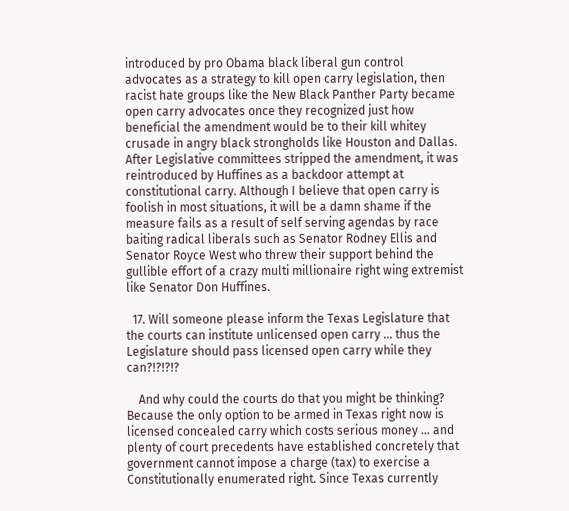introduced by pro Obama black liberal gun control advocates as a strategy to kill open carry legislation, then racist hate groups like the New Black Panther Party became open carry advocates once they recognized just how beneficial the amendment would be to their kill whitey crusade in angry black strongholds like Houston and Dallas. After Legislative committees stripped the amendment, it was reintroduced by Huffines as a backdoor attempt at constitutional carry. Although I believe that open carry is foolish in most situations, it will be a damn shame if the measure fails as a result of self serving agendas by race baiting radical liberals such as Senator Rodney Ellis and Senator Royce West who threw their support behind the gullible effort of a crazy multi millionaire right wing extremist like Senator Don Huffines.

  17. Will someone please inform the Texas Legislature that the courts can institute unlicensed open carry … thus the Legislature should pass licensed open carry while they can?!?!?!?

    And why could the courts do that you might be thinking? Because the only option to be armed in Texas right now is licensed concealed carry which costs serious money … and plenty of court precedents have established concretely that government cannot impose a charge (tax) to exercise a Constitutionally enumerated right. Since Texas currently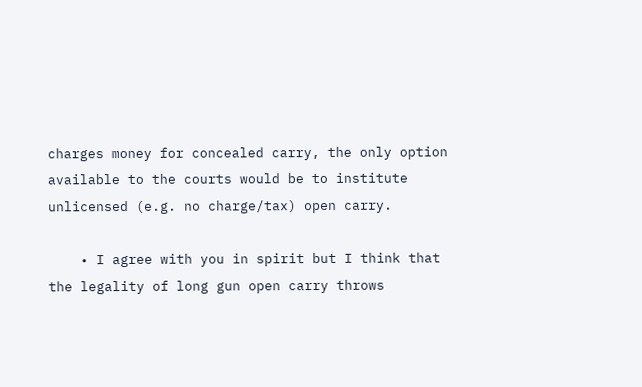charges money for concealed carry, the only option available to the courts would be to institute unlicensed (e.g. no charge/tax) open carry.

    • I agree with you in spirit but I think that the legality of long gun open carry throws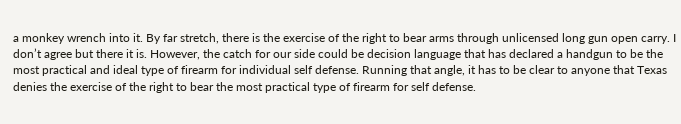a monkey wrench into it. By far stretch, there is the exercise of the right to bear arms through unlicensed long gun open carry. I don’t agree but there it is. However, the catch for our side could be decision language that has declared a handgun to be the most practical and ideal type of firearm for individual self defense. Running that angle, it has to be clear to anyone that Texas denies the exercise of the right to bear the most practical type of firearm for self defense.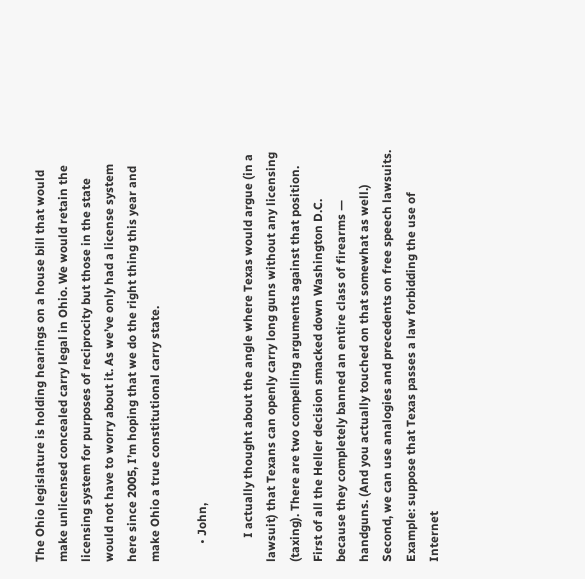The Ohio legislature is holding hearings on a house bill that would make unlicensed concealed carry legal in Ohio. We would retain the licensing system for purposes of reciprocity but those in the state would not have to worry about it. As we’ve only had a license system here since 2005, I’m hoping that we do the right thing this year and make Ohio a true constitutional carry state.

      • John,

        I actually thought about the angle where Texas would argue (in a lawsuit) that Texans can openly carry long guns without any licensing (taxing). There are two compelling arguments against that position. First of all the Heller decision smacked down Washington D.C. because they completely banned an entire class of firearms — handguns. (And you actually touched on that somewhat as well.) Second, we can use analogies and precedents on free speech lawsuits. Example: suppose that Texas passes a law forbidding the use of Internet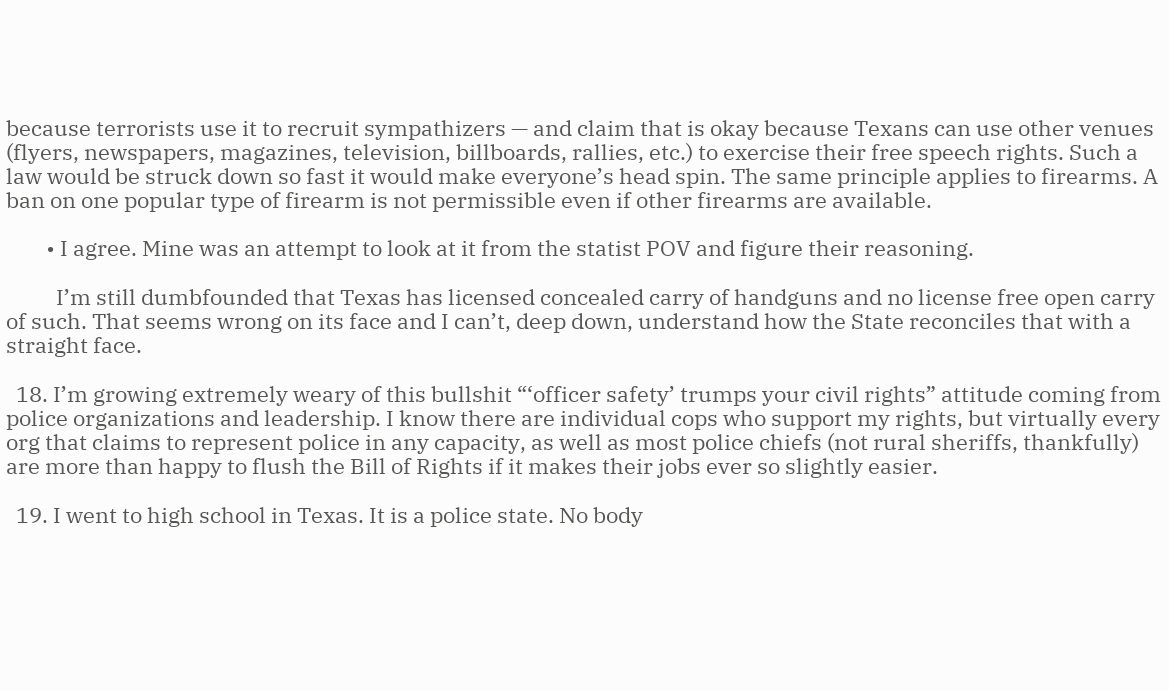because terrorists use it to recruit sympathizers — and claim that is okay because Texans can use other venues (flyers, newspapers, magazines, television, billboards, rallies, etc.) to exercise their free speech rights. Such a law would be struck down so fast it would make everyone’s head spin. The same principle applies to firearms. A ban on one popular type of firearm is not permissible even if other firearms are available.

        • I agree. Mine was an attempt to look at it from the statist POV and figure their reasoning.

          I’m still dumbfounded that Texas has licensed concealed carry of handguns and no license free open carry of such. That seems wrong on its face and I can’t, deep down, understand how the State reconciles that with a straight face.

  18. I’m growing extremely weary of this bullshit “‘officer safety’ trumps your civil rights” attitude coming from police organizations and leadership. I know there are individual cops who support my rights, but virtually every org that claims to represent police in any capacity, as well as most police chiefs (not rural sheriffs, thankfully) are more than happy to flush the Bill of Rights if it makes their jobs ever so slightly easier.

  19. I went to high school in Texas. It is a police state. No body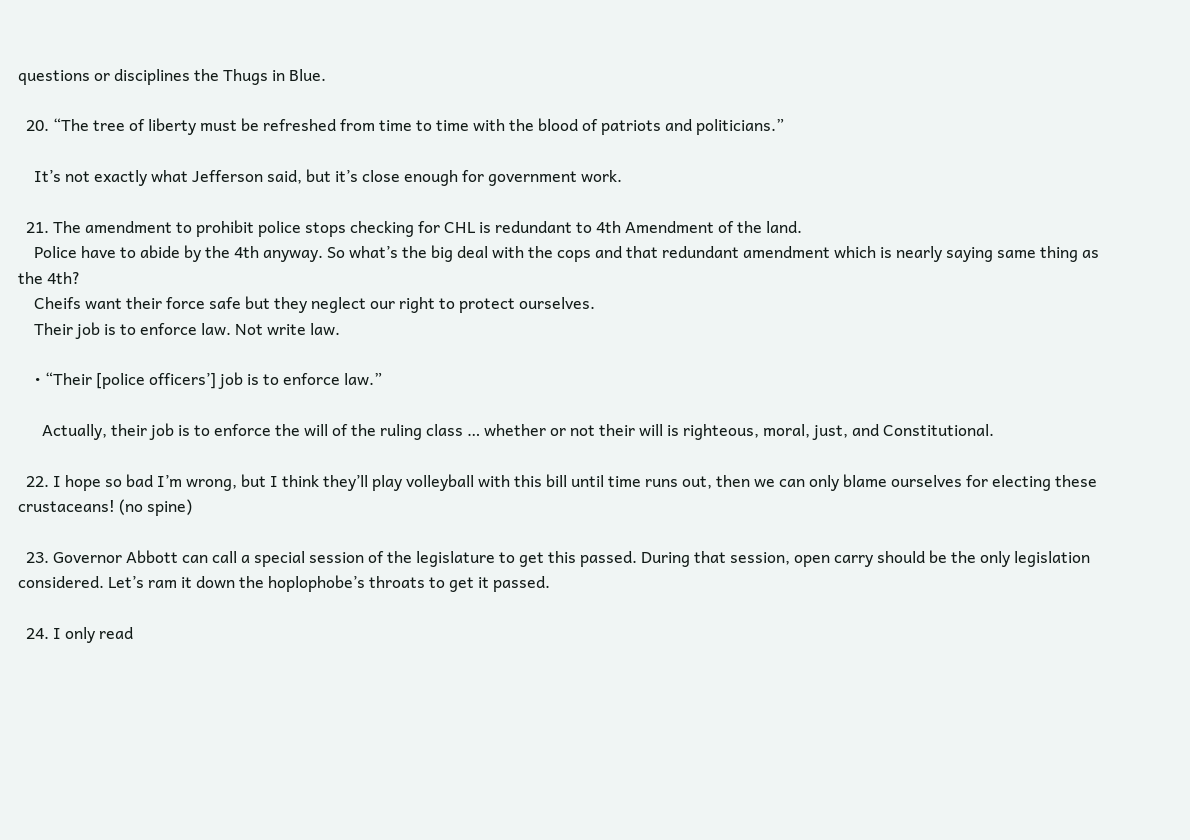questions or disciplines the Thugs in Blue.

  20. “The tree of liberty must be refreshed from time to time with the blood of patriots and politicians.”

    It’s not exactly what Jefferson said, but it’s close enough for government work.

  21. The amendment to prohibit police stops checking for CHL is redundant to 4th Amendment of the land.
    Police have to abide by the 4th anyway. So what’s the big deal with the cops and that redundant amendment which is nearly saying same thing as the 4th?
    Cheifs want their force safe but they neglect our right to protect ourselves.
    Their job is to enforce law. Not write law.

    • “Their [police officers’] job is to enforce law.”

      Actually, their job is to enforce the will of the ruling class … whether or not their will is righteous, moral, just, and Constitutional.

  22. I hope so bad I’m wrong, but I think they’ll play volleyball with this bill until time runs out, then we can only blame ourselves for electing these crustaceans! (no spine)

  23. Governor Abbott can call a special session of the legislature to get this passed. During that session, open carry should be the only legislation considered. Let’s ram it down the hoplophobe’s throats to get it passed.

  24. I only read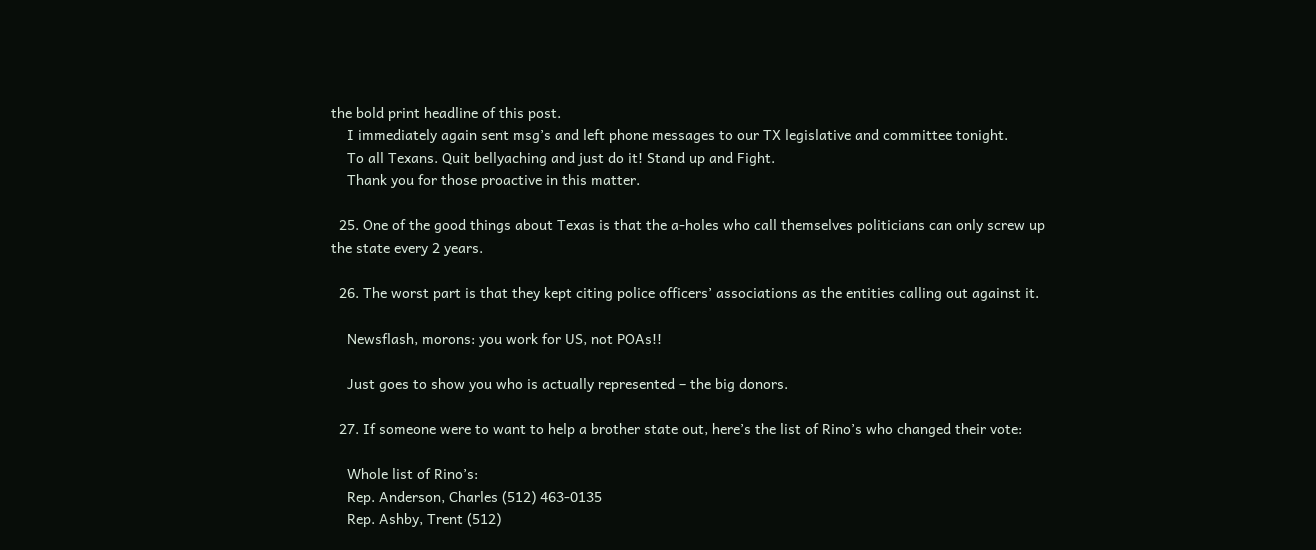the bold print headline of this post.
    I immediately again sent msg’s and left phone messages to our TX legislative and committee tonight.
    To all Texans. Quit bellyaching and just do it! Stand up and Fight.
    Thank you for those proactive in this matter.

  25. One of the good things about Texas is that the a-holes who call themselves politicians can only screw up the state every 2 years.

  26. The worst part is that they kept citing police officers’ associations as the entities calling out against it.

    Newsflash, morons: you work for US, not POAs!!

    Just goes to show you who is actually represented – the big donors.

  27. If someone were to want to help a brother state out, here’s the list of Rino’s who changed their vote:

    Whole list of Rino’s:
    Rep. Anderson, Charles (512) 463-0135
    Rep. Ashby, Trent (512)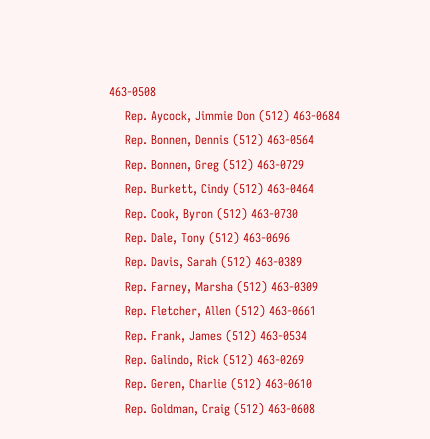463-0508
    Rep. Aycock, Jimmie Don (512) 463-0684
    Rep. Bonnen, Dennis (512) 463-0564
    Rep. Bonnen, Greg (512) 463-0729
    Rep. Burkett, Cindy (512) 463-0464
    Rep. Cook, Byron (512) 463-0730
    Rep. Dale, Tony (512) 463-0696
    Rep. Davis, Sarah (512) 463-0389
    Rep. Farney, Marsha (512) 463-0309
    Rep. Fletcher, Allen (512) 463-0661
    Rep. Frank, James (512) 463-0534
    Rep. Galindo, Rick (512) 463-0269
    Rep. Geren, Charlie (512) 463-0610
    Rep. Goldman, Craig (512) 463-0608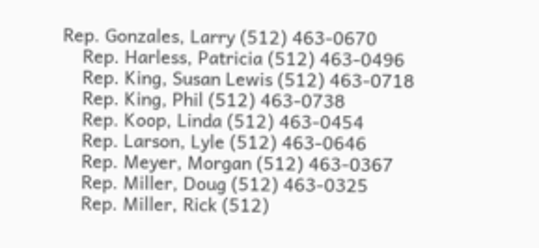Rep. Gonzales, Larry (512) 463-0670
    Rep. Harless, Patricia (512) 463-0496
    Rep. King, Susan Lewis (512) 463-0718
    Rep. King, Phil (512) 463-0738
    Rep. Koop, Linda (512) 463-0454
    Rep. Larson, Lyle (512) 463-0646
    Rep. Meyer, Morgan (512) 463-0367
    Rep. Miller, Doug (512) 463-0325
    Rep. Miller, Rick (512)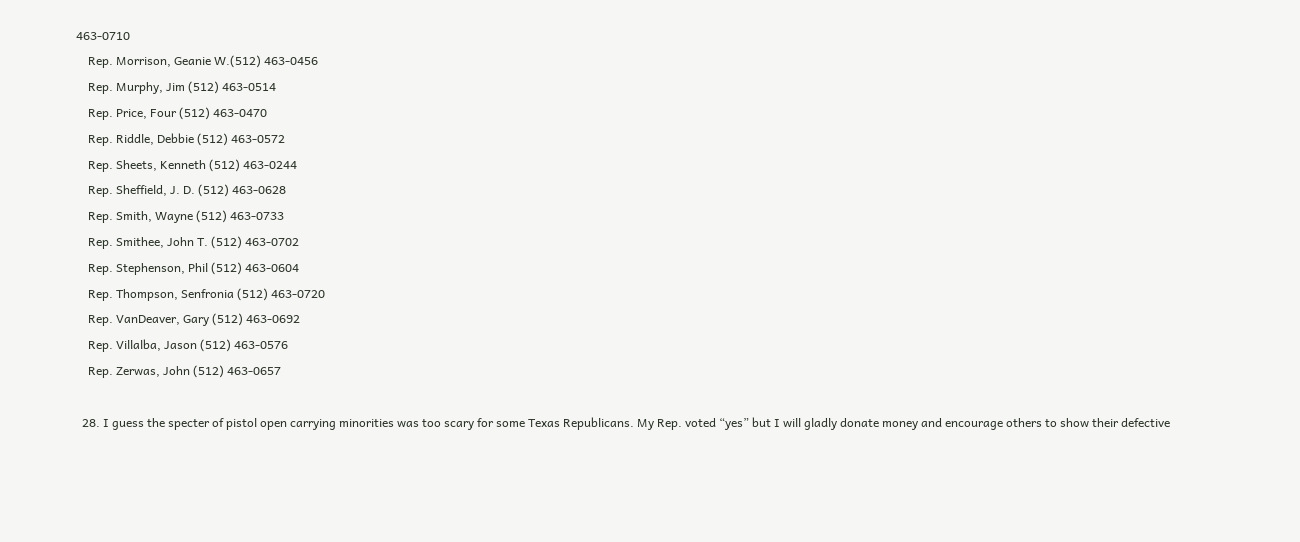463-0710
    Rep. Morrison, Geanie W.(512) 463-0456
    Rep. Murphy, Jim (512) 463-0514
    Rep. Price, Four (512) 463-0470
    Rep. Riddle, Debbie (512) 463-0572
    Rep. Sheets, Kenneth (512) 463-0244
    Rep. Sheffield, J. D. (512) 463-0628
    Rep. Smith, Wayne (512) 463-0733
    Rep. Smithee, John T. (512) 463-0702
    Rep. Stephenson, Phil (512) 463-0604
    Rep. Thompson, Senfronia (512) 463-0720
    Rep. VanDeaver, Gary (512) 463-0692
    Rep. Villalba, Jason (512) 463-0576
    Rep. Zerwas, John (512) 463-0657

  28. I guess the specter of pistol open carrying minorities was too scary for some Texas Republicans. My Rep. voted “yes” but I will gladly donate money and encourage others to show their defective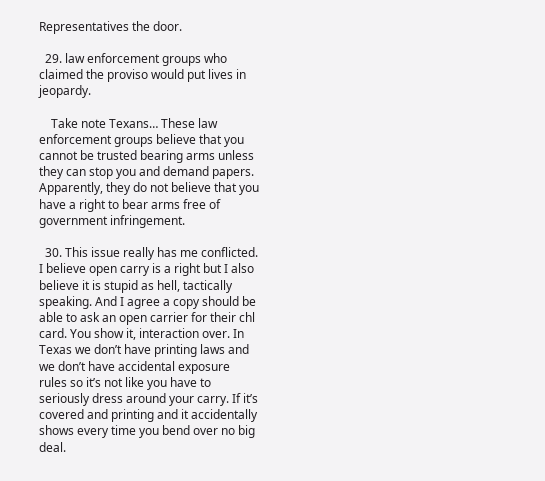Representatives the door.

  29. law enforcement groups who claimed the proviso would put lives in jeopardy.

    Take note Texans… These law enforcement groups believe that you cannot be trusted bearing arms unless they can stop you and demand papers. Apparently, they do not believe that you have a right to bear arms free of government infringement.

  30. This issue really has me conflicted. I believe open carry is a right but I also believe it is stupid as hell, tactically speaking. And I agree a copy should be able to ask an open carrier for their chl card. You show it, interaction over. In Texas we don’t have printing laws and we don’t have accidental exposure rules so it’s not like you have to seriously dress around your carry. If it’s covered and printing and it accidentally shows every time you bend over no big deal.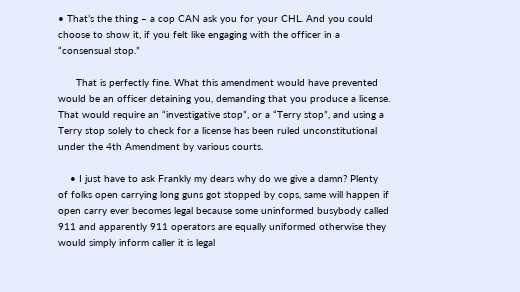• That’s the thing – a cop CAN ask you for your CHL. And you could choose to show it, if you felt like engaging with the officer in a “consensual stop.”

      That is perfectly fine. What this amendment would have prevented would be an officer detaining you, demanding that you produce a license. That would require an “investigative stop”, or a “Terry stop”, and using a Terry stop solely to check for a license has been ruled unconstitutional under the 4th Amendment by various courts.

    • I just have to ask Frankly my dears why do we give a damn? Plenty of folks open carrying long guns got stopped by cops, same will happen if open carry ever becomes legal because some uninformed busybody called 911 and apparently 911 operators are equally uniformed otherwise they would simply inform caller it is legal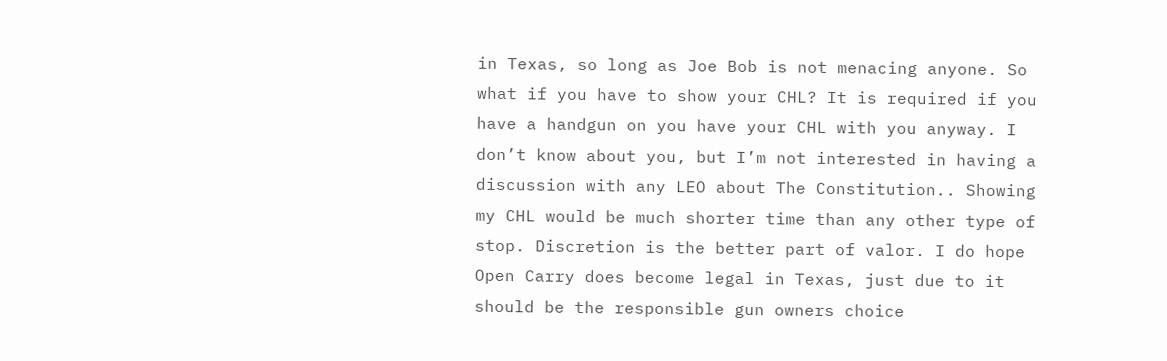in Texas, so long as Joe Bob is not menacing anyone. So what if you have to show your CHL? It is required if you have a handgun on you have your CHL with you anyway. I don’t know about you, but I’m not interested in having a discussion with any LEO about The Constitution.. Showing my CHL would be much shorter time than any other type of stop. Discretion is the better part of valor. I do hope Open Carry does become legal in Texas, just due to it should be the responsible gun owners choice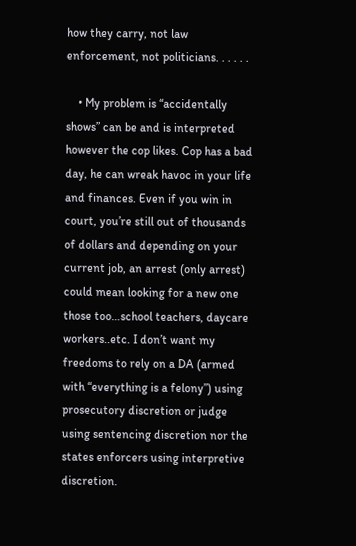how they carry, not law enforcement, not politicians. . . . . .

    • My problem is “accidentally shows” can be and is interpreted however the cop likes. Cop has a bad day, he can wreak havoc in your life and finances. Even if you win in court, you’re still out of thousands of dollars and depending on your current job, an arrest (only arrest) could mean looking for a new one those too…school teachers, daycare workers..etc. I don’t want my freedoms to rely on a DA (armed with “everything is a felony”) using prosecutory discretion or judge using sentencing discretion nor the states enforcers using interpretive discretion.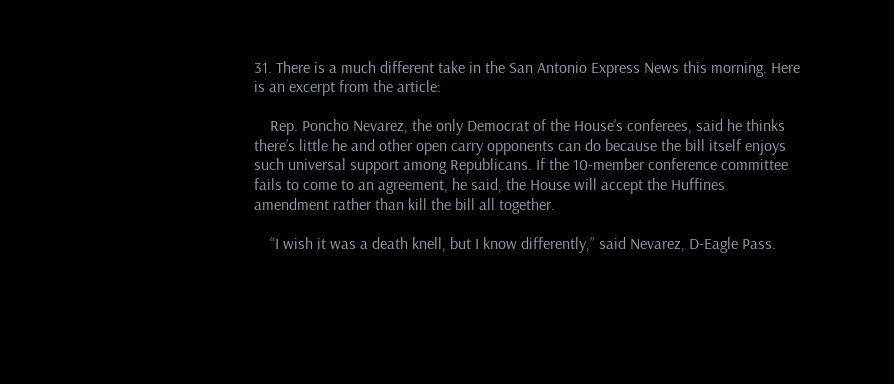31. There is a much different take in the San Antonio Express News this morning. Here is an excerpt from the article:

    Rep. Poncho Nevarez, the only Democrat of the House’s conferees, said he thinks there’s little he and other open carry opponents can do because the bill itself enjoys such universal support among Republicans. If the 10-member conference committee fails to come to an agreement, he said, the House will accept the Huffines amendment rather than kill the bill all together.

    “I wish it was a death knell, but I know differently,” said Nevarez, D-Eagle Pass.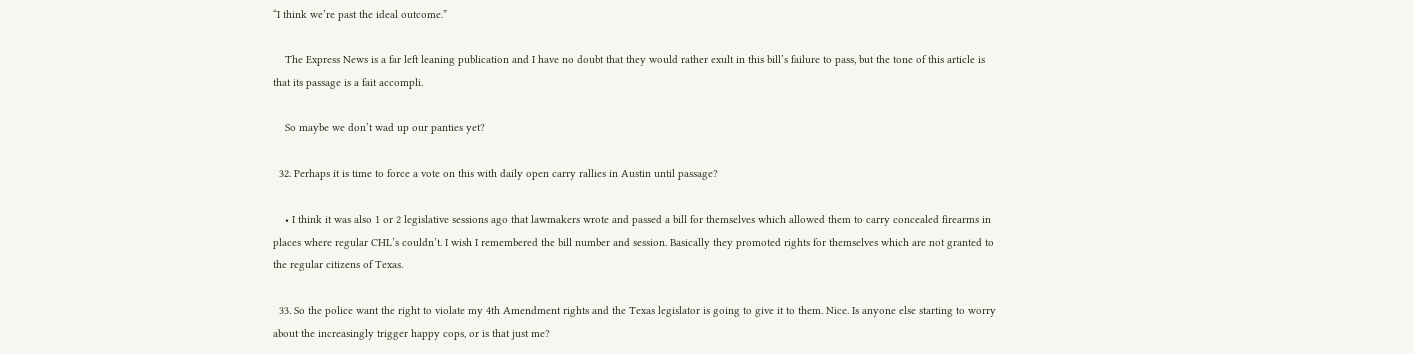“I think we’re past the ideal outcome.”

    The Express News is a far left leaning publication and I have no doubt that they would rather exult in this bill’s failure to pass, but the tone of this article is that its passage is a fait accompli.

    So maybe we don’t wad up our panties yet?

  32. Perhaps it is time to force a vote on this with daily open carry rallies in Austin until passage?

    • I think it was also 1 or 2 legislative sessions ago that lawmakers wrote and passed a bill for themselves which allowed them to carry concealed firearms in places where regular CHL’s couldn’t. I wish I remembered the bill number and session. Basically they promoted rights for themselves which are not granted to the regular citizens of Texas.

  33. So the police want the right to violate my 4th Amendment rights and the Texas legislator is going to give it to them. Nice. Is anyone else starting to worry about the increasingly trigger happy cops, or is that just me?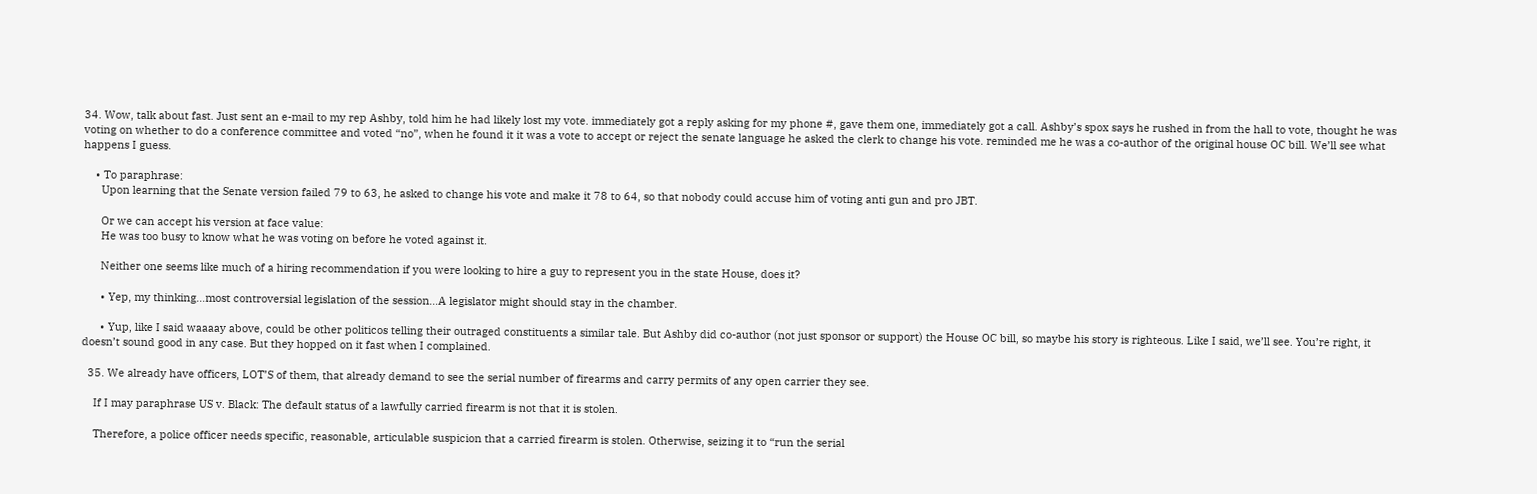34. Wow, talk about fast. Just sent an e-mail to my rep Ashby, told him he had likely lost my vote. immediately got a reply asking for my phone #, gave them one, immediately got a call. Ashby’s spox says he rushed in from the hall to vote, thought he was voting on whether to do a conference committee and voted “no”, when he found it it was a vote to accept or reject the senate language he asked the clerk to change his vote. reminded me he was a co-author of the original house OC bill. We’ll see what happens I guess.

    • To paraphrase:
      Upon learning that the Senate version failed 79 to 63, he asked to change his vote and make it 78 to 64, so that nobody could accuse him of voting anti gun and pro JBT.

      Or we can accept his version at face value:
      He was too busy to know what he was voting on before he voted against it.

      Neither one seems like much of a hiring recommendation if you were looking to hire a guy to represent you in the state House, does it?

      • Yep, my thinking…most controversial legislation of the session…A legislator might should stay in the chamber.

      • Yup, like I said waaaay above, could be other politicos telling their outraged constituents a similar tale. But Ashby did co-author (not just sponsor or support) the House OC bill, so maybe his story is righteous. Like I said, we’ll see. You’re right, it doesn’t sound good in any case. But they hopped on it fast when I complained.

  35. We already have officers, LOT’S of them, that already demand to see the serial number of firearms and carry permits of any open carrier they see.

    If I may paraphrase US v. Black: The default status of a lawfully carried firearm is not that it is stolen.

    Therefore, a police officer needs specific, reasonable, articulable suspicion that a carried firearm is stolen. Otherwise, seizing it to “run the serial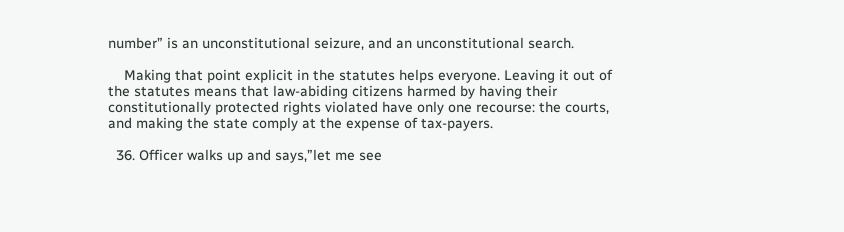number” is an unconstitutional seizure, and an unconstitutional search.

    Making that point explicit in the statutes helps everyone. Leaving it out of the statutes means that law-abiding citizens harmed by having their constitutionally protected rights violated have only one recourse: the courts, and making the state comply at the expense of tax-payers.

  36. Officer walks up and says,”let me see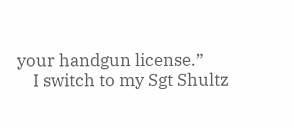your handgun license.”
    I switch to my Sgt Shultz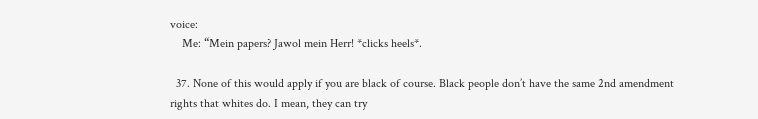voice:
    Me: “Mein papers? Jawol mein Herr! *clicks heels*.

  37. None of this would apply if you are black of course. Black people don’t have the same 2nd amendment rights that whites do. I mean, they can try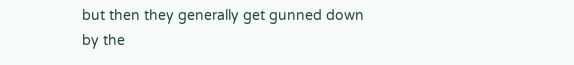but then they generally get gunned down by the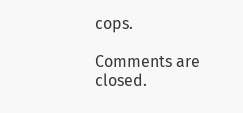cops.

Comments are closed.